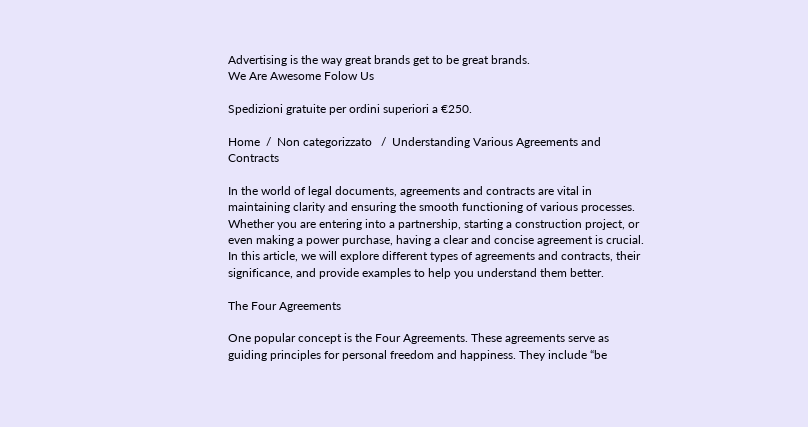Advertising is the way great brands get to be great brands.
We Are Awesome Folow Us

Spedizioni gratuite per ordini superiori a €250.

Home  /  Non categorizzato   /  Understanding Various Agreements and Contracts

In the world of legal documents, agreements and contracts are vital in maintaining clarity and ensuring the smooth functioning of various processes. Whether you are entering into a partnership, starting a construction project, or even making a power purchase, having a clear and concise agreement is crucial. In this article, we will explore different types of agreements and contracts, their significance, and provide examples to help you understand them better.

The Four Agreements

One popular concept is the Four Agreements. These agreements serve as guiding principles for personal freedom and happiness. They include “be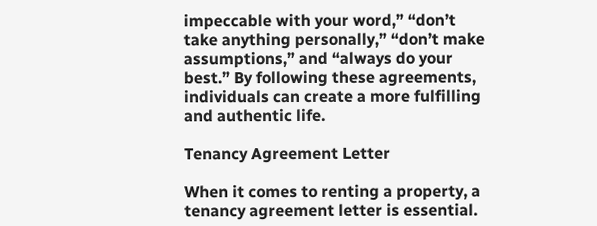impeccable with your word,” “don’t take anything personally,” “don’t make assumptions,” and “always do your best.” By following these agreements, individuals can create a more fulfilling and authentic life.

Tenancy Agreement Letter

When it comes to renting a property, a tenancy agreement letter is essential.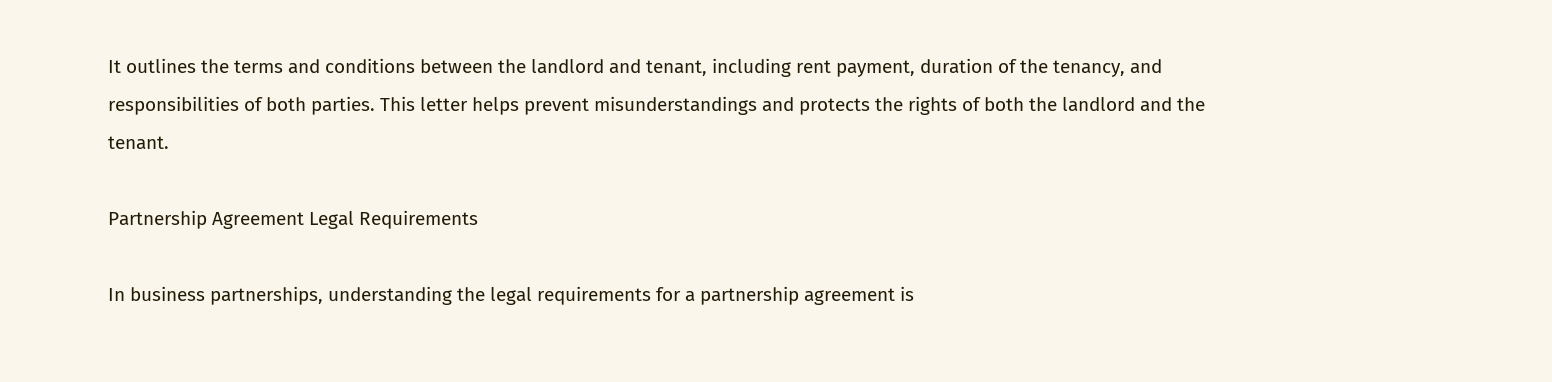It outlines the terms and conditions between the landlord and tenant, including rent payment, duration of the tenancy, and responsibilities of both parties. This letter helps prevent misunderstandings and protects the rights of both the landlord and the tenant.

Partnership Agreement Legal Requirements

In business partnerships, understanding the legal requirements for a partnership agreement is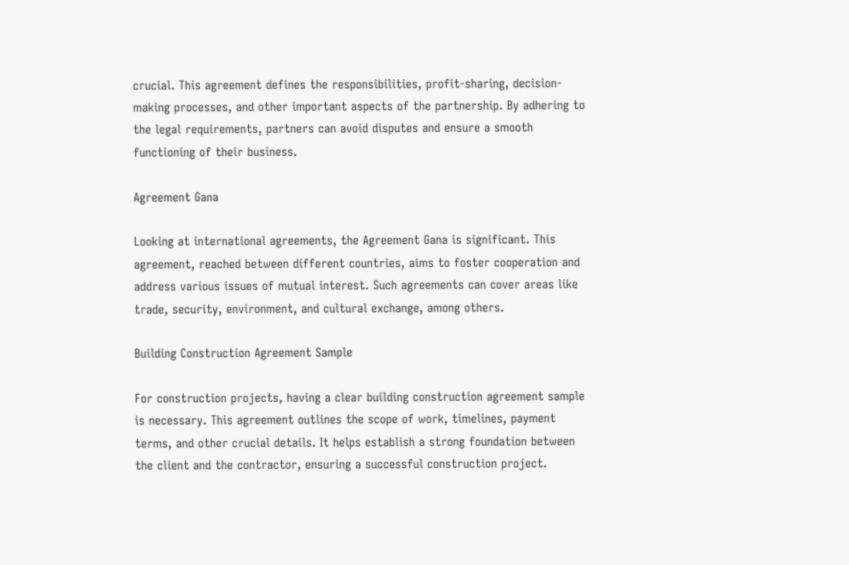crucial. This agreement defines the responsibilities, profit-sharing, decision-making processes, and other important aspects of the partnership. By adhering to the legal requirements, partners can avoid disputes and ensure a smooth functioning of their business.

Agreement Gana

Looking at international agreements, the Agreement Gana is significant. This agreement, reached between different countries, aims to foster cooperation and address various issues of mutual interest. Such agreements can cover areas like trade, security, environment, and cultural exchange, among others.

Building Construction Agreement Sample

For construction projects, having a clear building construction agreement sample is necessary. This agreement outlines the scope of work, timelines, payment terms, and other crucial details. It helps establish a strong foundation between the client and the contractor, ensuring a successful construction project.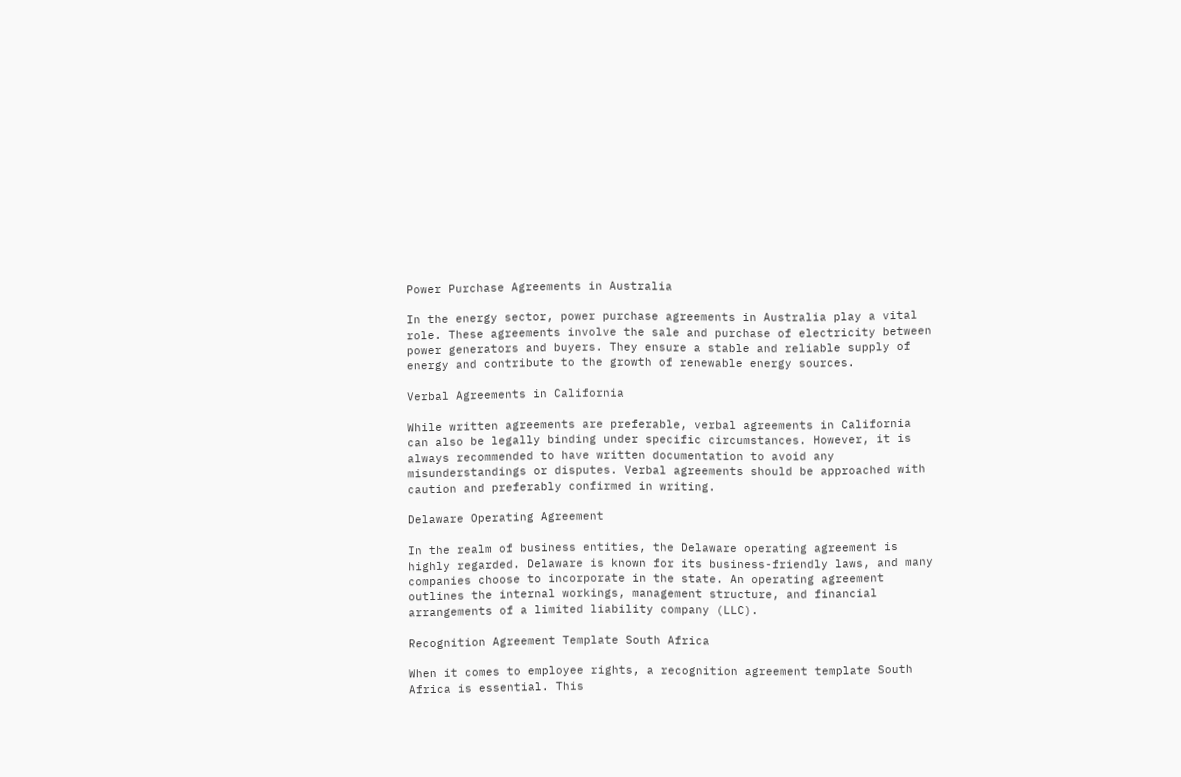Power Purchase Agreements in Australia

In the energy sector, power purchase agreements in Australia play a vital role. These agreements involve the sale and purchase of electricity between power generators and buyers. They ensure a stable and reliable supply of energy and contribute to the growth of renewable energy sources.

Verbal Agreements in California

While written agreements are preferable, verbal agreements in California can also be legally binding under specific circumstances. However, it is always recommended to have written documentation to avoid any misunderstandings or disputes. Verbal agreements should be approached with caution and preferably confirmed in writing.

Delaware Operating Agreement

In the realm of business entities, the Delaware operating agreement is highly regarded. Delaware is known for its business-friendly laws, and many companies choose to incorporate in the state. An operating agreement outlines the internal workings, management structure, and financial arrangements of a limited liability company (LLC).

Recognition Agreement Template South Africa

When it comes to employee rights, a recognition agreement template South Africa is essential. This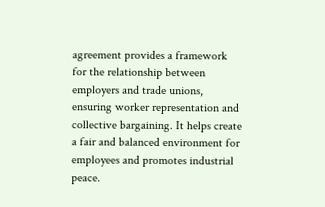agreement provides a framework for the relationship between employers and trade unions, ensuring worker representation and collective bargaining. It helps create a fair and balanced environment for employees and promotes industrial peace.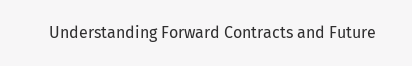Understanding Forward Contracts and Future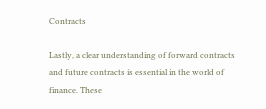Contracts

Lastly, a clear understanding of forward contracts and future contracts is essential in the world of finance. These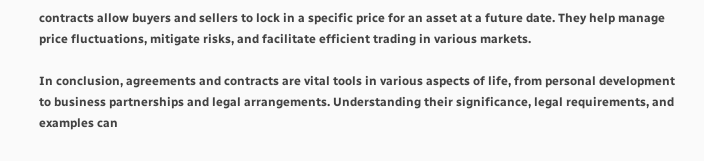contracts allow buyers and sellers to lock in a specific price for an asset at a future date. They help manage price fluctuations, mitigate risks, and facilitate efficient trading in various markets.

In conclusion, agreements and contracts are vital tools in various aspects of life, from personal development to business partnerships and legal arrangements. Understanding their significance, legal requirements, and examples can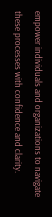empower individuals and organizations to navigate these processes with confidence and clarity.